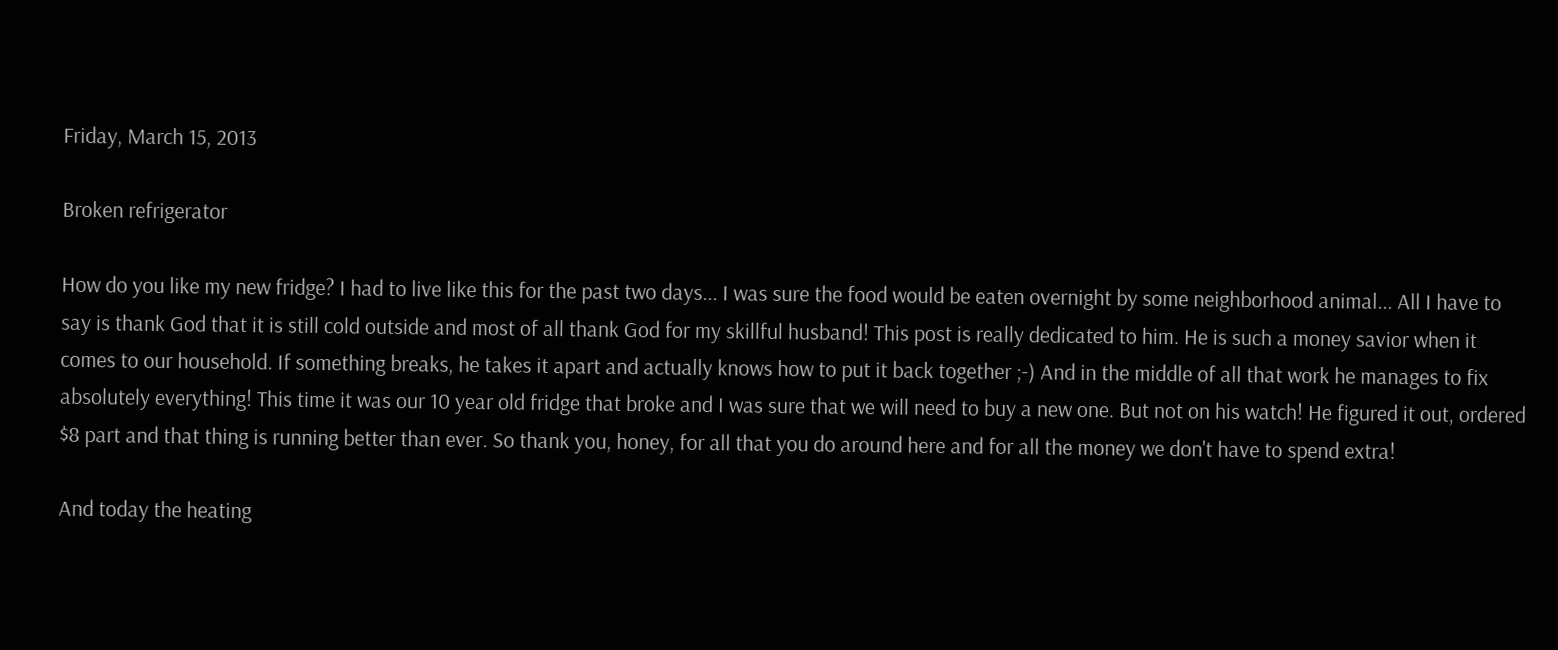Friday, March 15, 2013

Broken refrigerator

How do you like my new fridge? I had to live like this for the past two days... I was sure the food would be eaten overnight by some neighborhood animal... All I have to say is thank God that it is still cold outside and most of all thank God for my skillful husband! This post is really dedicated to him. He is such a money savior when it comes to our household. If something breaks, he takes it apart and actually knows how to put it back together ;-) And in the middle of all that work he manages to fix absolutely everything! This time it was our 10 year old fridge that broke and I was sure that we will need to buy a new one. But not on his watch! He figured it out, ordered $8 part and that thing is running better than ever. So thank you, honey, for all that you do around here and for all the money we don't have to spend extra!

And today the heating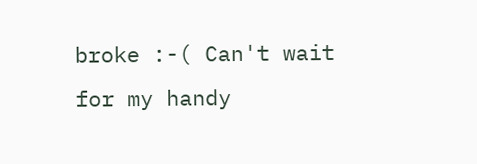broke :-( Can't wait for my handy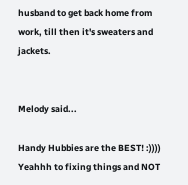husband to get back home from work, till then it's sweaters and jackets.


Melody said...

Handy Hubbies are the BEST! :))))
Yeahhh to fixing things and NOT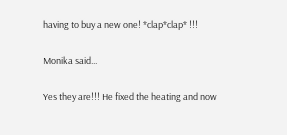having to buy a new one! *clap*clap* !!!

Monika said...

Yes they are!!! He fixed the heating and now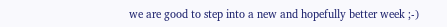we are good to step into a new and hopefully better week ;-)